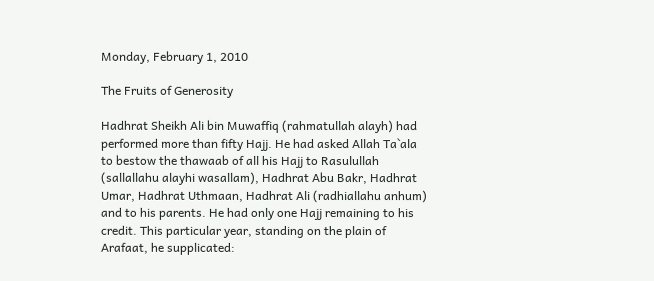Monday, February 1, 2010

The Fruits of Generosity

Hadhrat Sheikh Ali bin Muwaffiq (rahmatullah alayh) had performed more than fifty Hajj. He had asked Allah Ta`ala to bestow the thawaab of all his Hajj to Rasulullah (sallallahu alayhi wasallam), Hadhrat Abu Bakr, Hadhrat Umar, Hadhrat Uthmaan, Hadhrat Ali (radhiallahu anhum) and to his parents. He had only one Hajj remaining to his credit. This particular year, standing on the plain of Arafaat, he supplicated: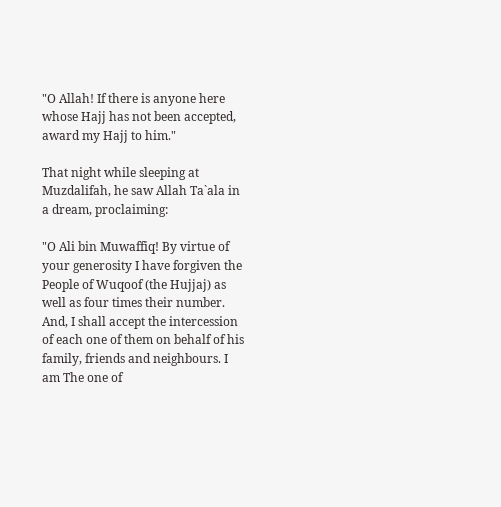"O Allah! If there is anyone here whose Hajj has not been accepted, award my Hajj to him."

That night while sleeping at Muzdalifah, he saw Allah Ta`ala in a dream, proclaiming:

"O Ali bin Muwaffiq! By virtue of your generosity I have forgiven the People of Wuqoof (the Hujjaj) as well as four times their number. And, I shall accept the intercession of each one of them on behalf of his family, friends and neighbours. I am The one of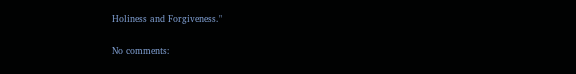Holiness and Forgiveness."

No comments: